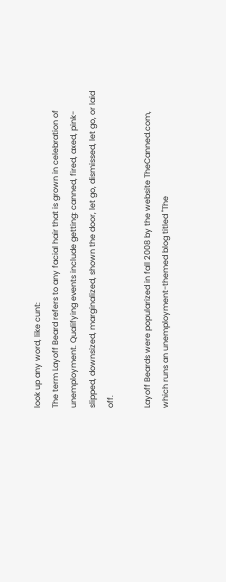look up any word, like cunt:
The term Layoff Beard refers to any facial hair that is grown in celebration of unemployment. Qualifying events include getting: canned, fired, axed, pink-slipped, downsized, marginalized, shown the door, let go, dismissed, let go, or laid off.

Layoff Beards were popularized in fall 2008 by the website TheCanned.com, which runs an unemployment-themed blog titled "The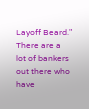Layoff Beard."
There are a lot of bankers out there who have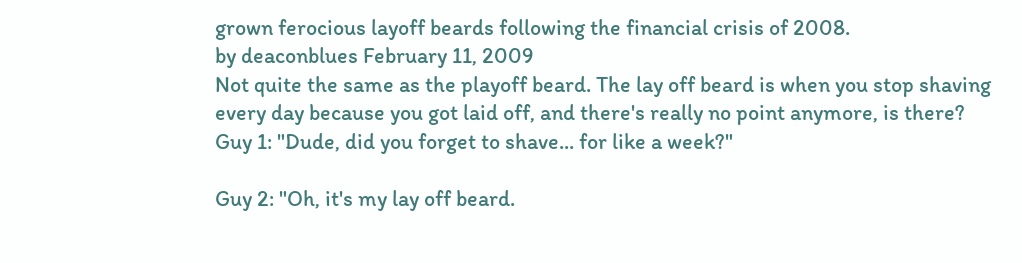grown ferocious layoff beards following the financial crisis of 2008.
by deaconblues February 11, 2009
Not quite the same as the playoff beard. The lay off beard is when you stop shaving every day because you got laid off, and there's really no point anymore, is there?
Guy 1: "Dude, did you forget to shave... for like a week?"

Guy 2: "Oh, it's my lay off beard.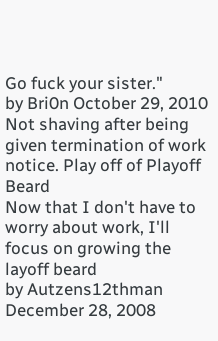Go fuck your sister."
by Bri0n October 29, 2010
Not shaving after being given termination of work notice. Play off of Playoff Beard
Now that I don't have to worry about work, I'll focus on growing the layoff beard
by Autzens12thman December 28, 2008